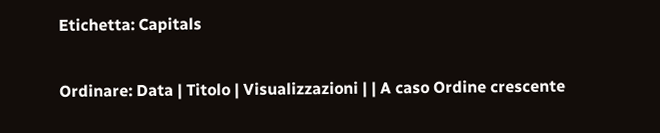Etichetta: Capitals

Ordinare: Data | Titolo | Visualizzazioni | | A caso Ordine crescente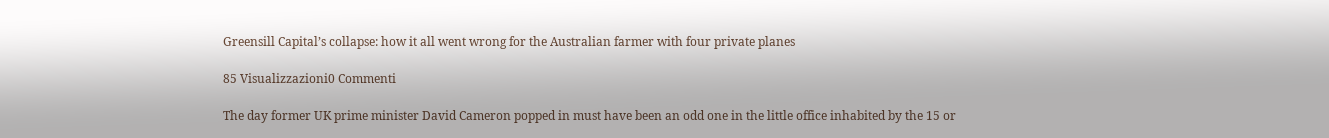Greensill Capital’s collapse: how it all went wrong for the Australian farmer with four private planes

85 Visualizzazioni0 Commenti

The day former UK prime minister David Cameron popped in must have been an odd one in the little office inhabited by the 15 or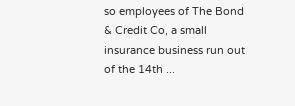so employees of The Bond & Credit Co, a small insurance business run out of the 14th ...